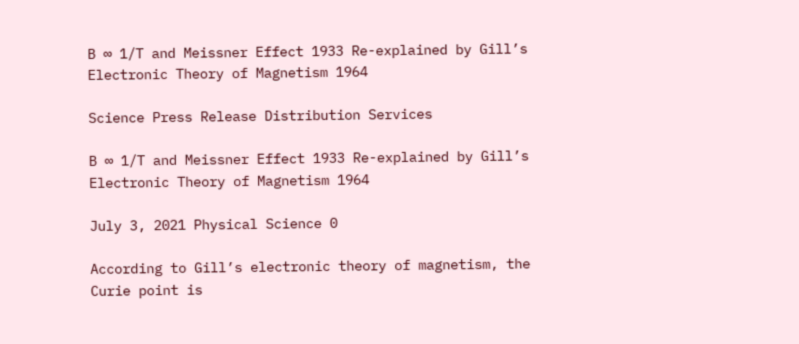B ∞ 1/T and Meissner Effect 1933 Re-explained by Gill’s Electronic Theory of Magnetism 1964

Science Press Release Distribution Services

B ∞ 1/T and Meissner Effect 1933 Re-explained by Gill’s Electronic Theory of Magnetism 1964

July 3, 2021 Physical Science 0

According to Gill’s electronic theory of magnetism, the Curie point is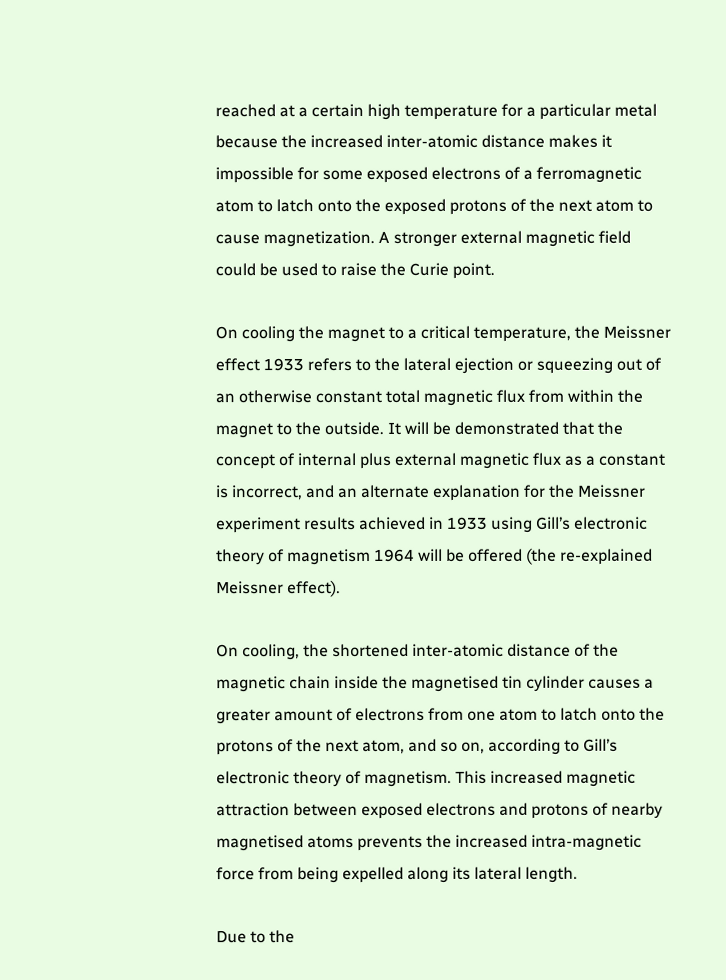reached at a certain high temperature for a particular metal because the increased inter-atomic distance makes it impossible for some exposed electrons of a ferromagnetic atom to latch onto the exposed protons of the next atom to cause magnetization. A stronger external magnetic field could be used to raise the Curie point.

On cooling the magnet to a critical temperature, the Meissner effect 1933 refers to the lateral ejection or squeezing out of an otherwise constant total magnetic flux from within the magnet to the outside. It will be demonstrated that the concept of internal plus external magnetic flux as a constant is incorrect, and an alternate explanation for the Meissner experiment results achieved in 1933 using Gill’s electronic theory of magnetism 1964 will be offered (the re-explained Meissner effect).

On cooling, the shortened inter-atomic distance of the magnetic chain inside the magnetised tin cylinder causes a greater amount of electrons from one atom to latch onto the protons of the next atom, and so on, according to Gill’s electronic theory of magnetism. This increased magnetic attraction between exposed electrons and protons of nearby magnetised atoms prevents the increased intra-magnetic force from being expelled along its lateral length.

Due to the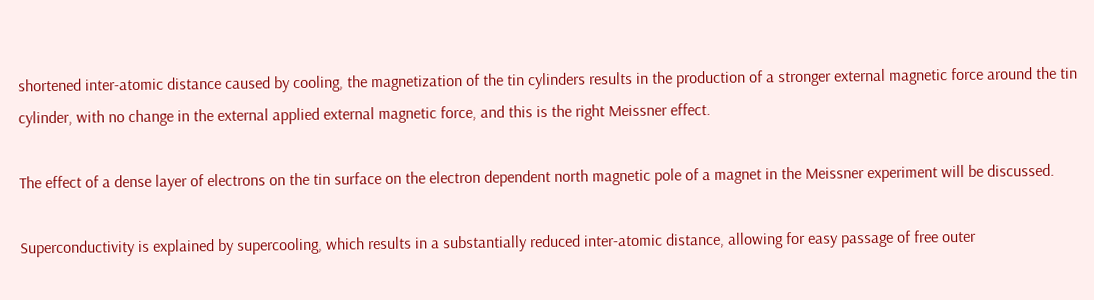shortened inter-atomic distance caused by cooling, the magnetization of the tin cylinders results in the production of a stronger external magnetic force around the tin cylinder, with no change in the external applied external magnetic force, and this is the right Meissner effect.

The effect of a dense layer of electrons on the tin surface on the electron dependent north magnetic pole of a magnet in the Meissner experiment will be discussed.

Superconductivity is explained by supercooling, which results in a substantially reduced inter-atomic distance, allowing for easy passage of free outer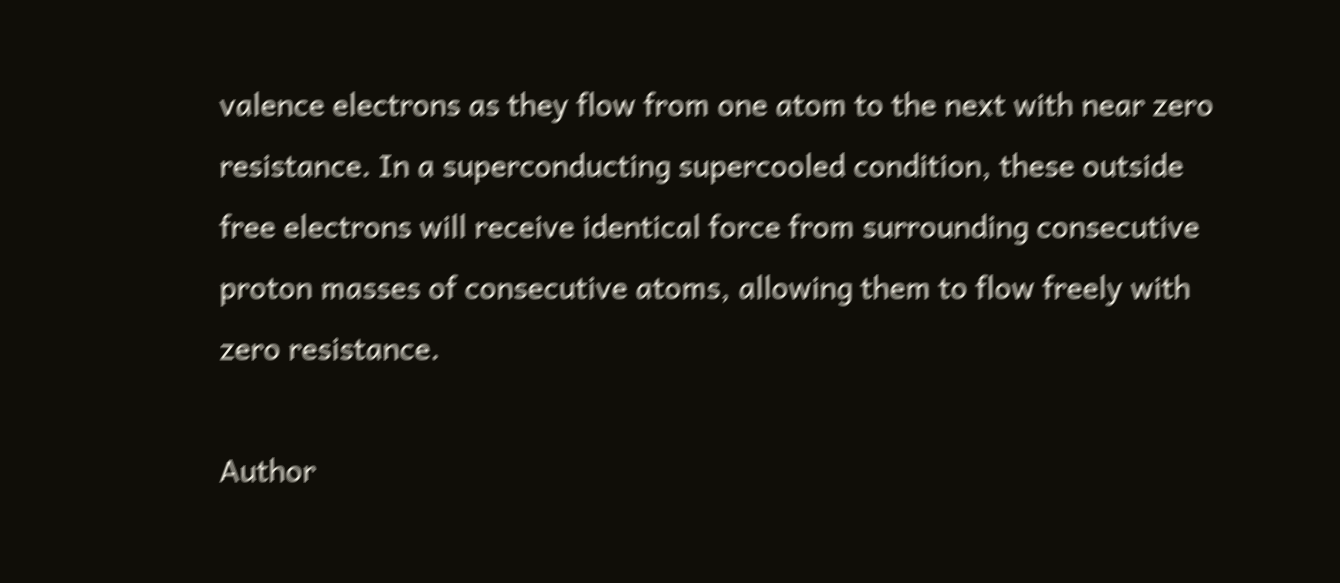valence electrons as they flow from one atom to the next with near zero resistance. In a superconducting supercooled condition, these outside free electrons will receive identical force from surrounding consecutive proton masses of consecutive atoms, allowing them to flow freely with zero resistance.

Author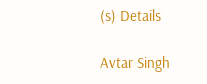(s) Details

Avtar Singh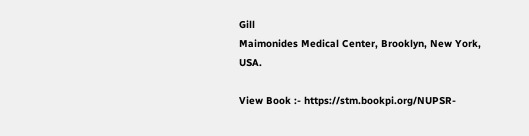Gill
Maimonides Medical Center, Brooklyn, New York, USA.

View Book :- https://stm.bookpi.org/NUPSR-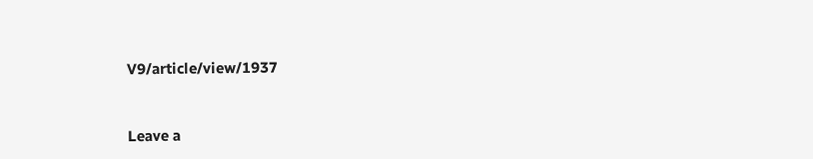V9/article/view/1937


Leave a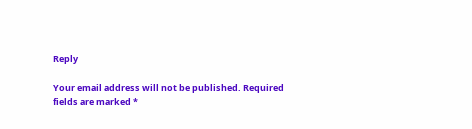Reply

Your email address will not be published. Required fields are marked *